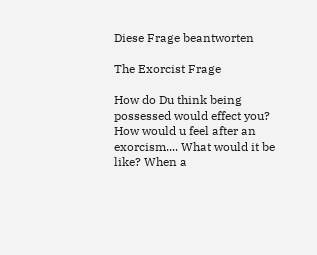Diese Frage beantworten

The Exorcist Frage

How do Du think being possessed would effect you? How would u feel after an exorcism.... What would it be like? When a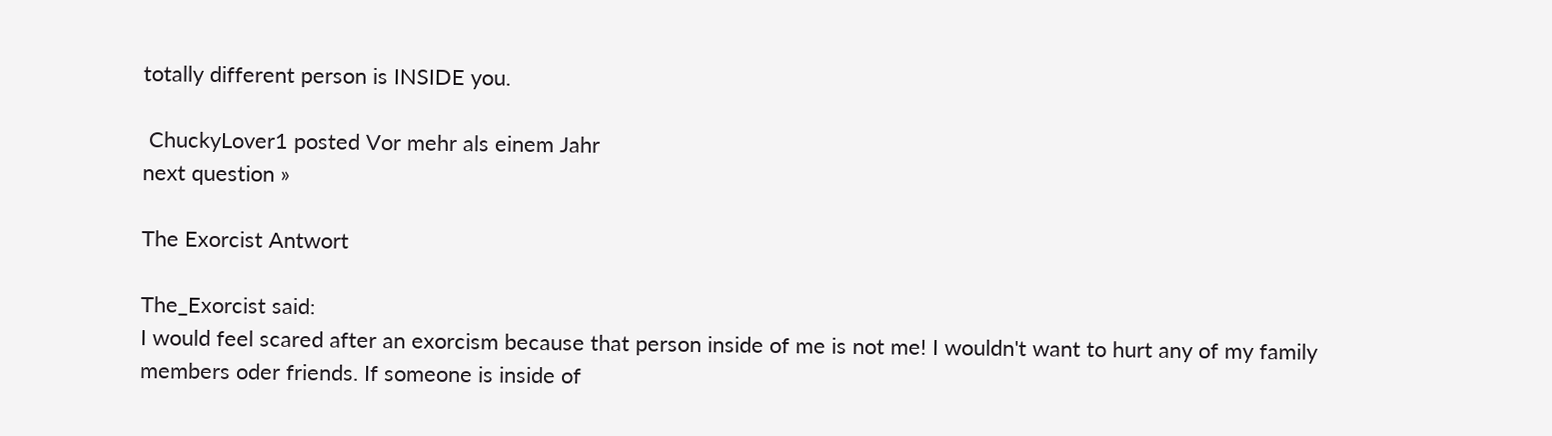totally different person is INSIDE you.

 ChuckyLover1 posted Vor mehr als einem Jahr
next question »

The Exorcist Antwort

The_Exorcist said:
I would feel scared after an exorcism because that person inside of me is not me! I wouldn't want to hurt any of my family members oder friends. If someone is inside of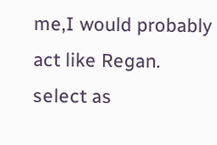me,I would probably act like Regan.
select as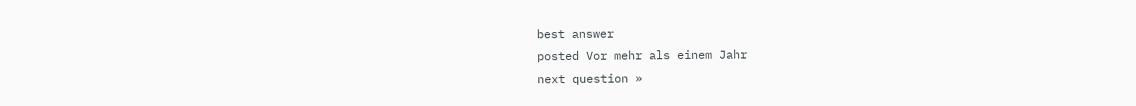best answer
posted Vor mehr als einem Jahr
next question »